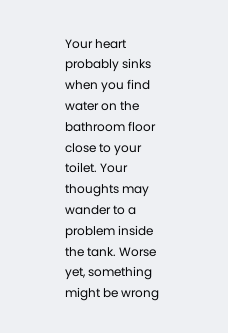Your heart probably sinks when you find water on the bathroom floor close to your toilet. Your thoughts may wander to a problem inside the tank. Worse yet, something might be wrong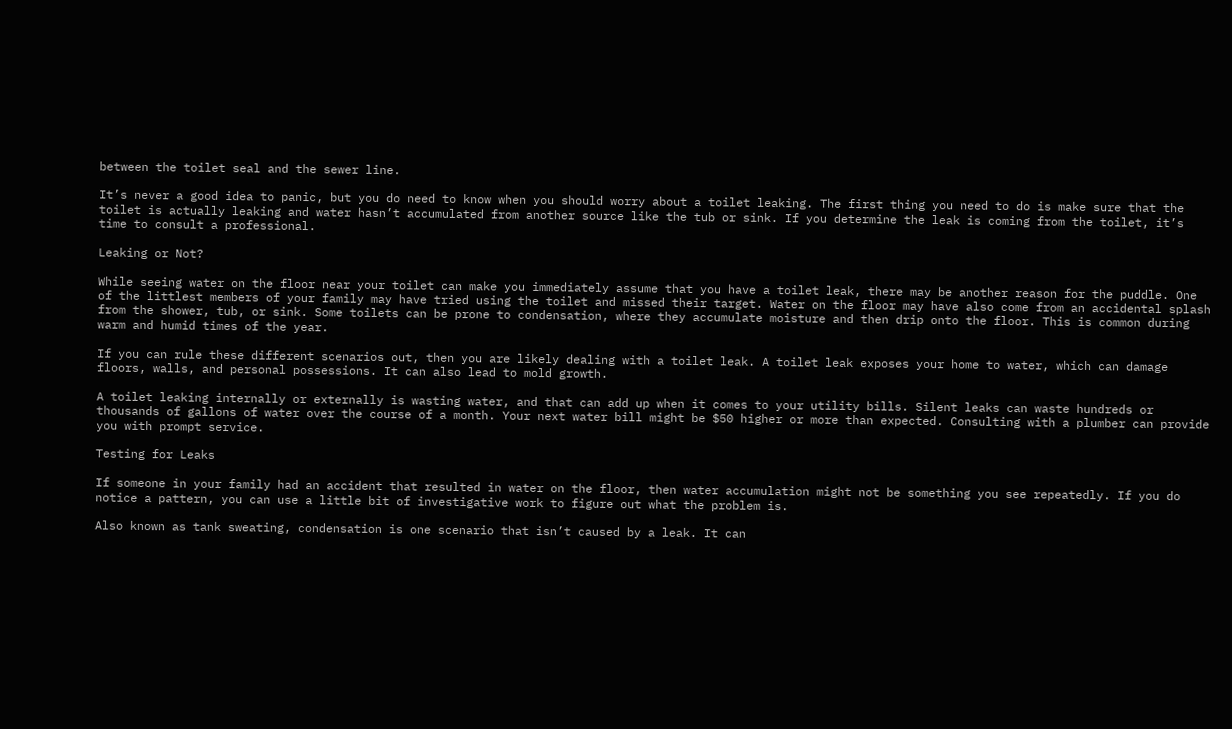between the toilet seal and the sewer line.

It’s never a good idea to panic, but you do need to know when you should worry about a toilet leaking. The first thing you need to do is make sure that the toilet is actually leaking and water hasn’t accumulated from another source like the tub or sink. If you determine the leak is coming from the toilet, it’s time to consult a professional.

Leaking or Not?

While seeing water on the floor near your toilet can make you immediately assume that you have a toilet leak, there may be another reason for the puddle. One of the littlest members of your family may have tried using the toilet and missed their target. Water on the floor may have also come from an accidental splash from the shower, tub, or sink. Some toilets can be prone to condensation, where they accumulate moisture and then drip onto the floor. This is common during warm and humid times of the year.

If you can rule these different scenarios out, then you are likely dealing with a toilet leak. A toilet leak exposes your home to water, which can damage floors, walls, and personal possessions. It can also lead to mold growth.

A toilet leaking internally or externally is wasting water, and that can add up when it comes to your utility bills. Silent leaks can waste hundreds or thousands of gallons of water over the course of a month. Your next water bill might be $50 higher or more than expected. Consulting with a plumber can provide you with prompt service.

Testing for Leaks

If someone in your family had an accident that resulted in water on the floor, then water accumulation might not be something you see repeatedly. If you do notice a pattern, you can use a little bit of investigative work to figure out what the problem is.

Also known as tank sweating, condensation is one scenario that isn’t caused by a leak. It can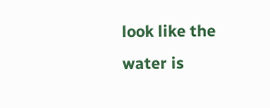look like the water is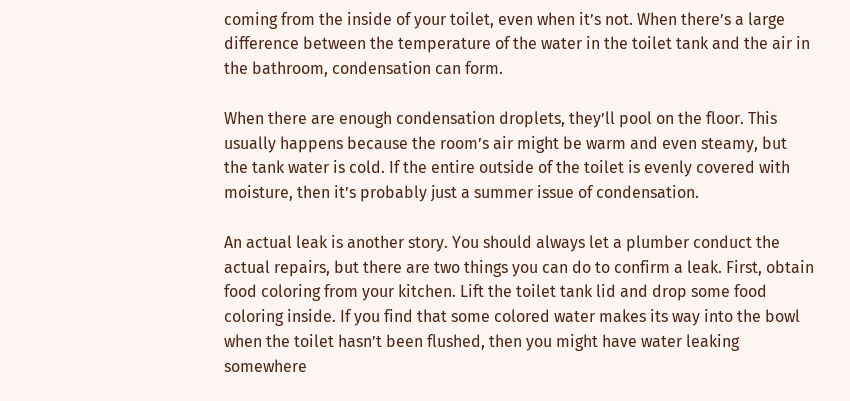coming from the inside of your toilet, even when it’s not. When there’s a large difference between the temperature of the water in the toilet tank and the air in the bathroom, condensation can form.

When there are enough condensation droplets, they’ll pool on the floor. This usually happens because the room’s air might be warm and even steamy, but the tank water is cold. If the entire outside of the toilet is evenly covered with moisture, then it’s probably just a summer issue of condensation.

An actual leak is another story. You should always let a plumber conduct the actual repairs, but there are two things you can do to confirm a leak. First, obtain food coloring from your kitchen. Lift the toilet tank lid and drop some food coloring inside. If you find that some colored water makes its way into the bowl when the toilet hasn’t been flushed, then you might have water leaking somewhere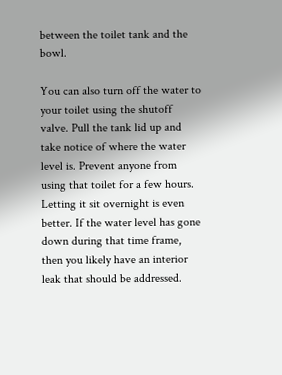between the toilet tank and the bowl.

You can also turn off the water to your toilet using the shutoff valve. Pull the tank lid up and take notice of where the water level is. Prevent anyone from using that toilet for a few hours. Letting it sit overnight is even better. If the water level has gone down during that time frame, then you likely have an interior leak that should be addressed.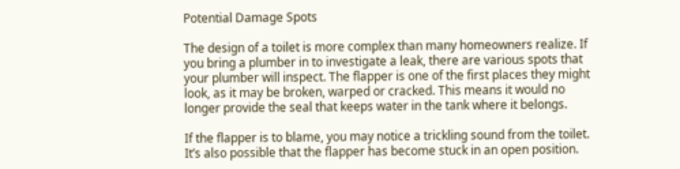Potential Damage Spots

The design of a toilet is more complex than many homeowners realize. If you bring a plumber in to investigate a leak, there are various spots that your plumber will inspect. The flapper is one of the first places they might look, as it may be broken, warped or cracked. This means it would no longer provide the seal that keeps water in the tank where it belongs.

If the flapper is to blame, you may notice a trickling sound from the toilet. It’s also possible that the flapper has become stuck in an open position.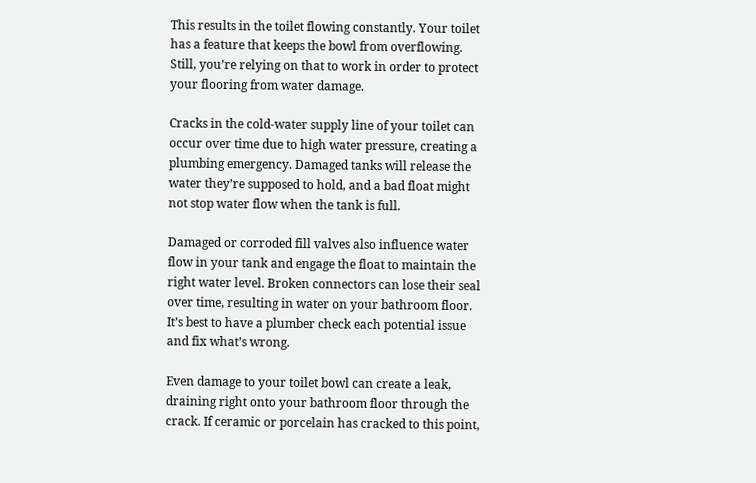This results in the toilet flowing constantly. Your toilet has a feature that keeps the bowl from overflowing. Still, you’re relying on that to work in order to protect your flooring from water damage.

Cracks in the cold-water supply line of your toilet can occur over time due to high water pressure, creating a plumbing emergency. Damaged tanks will release the water they’re supposed to hold, and a bad float might not stop water flow when the tank is full.

Damaged or corroded fill valves also influence water flow in your tank and engage the float to maintain the right water level. Broken connectors can lose their seal over time, resulting in water on your bathroom floor. It’s best to have a plumber check each potential issue and fix what’s wrong.

Even damage to your toilet bowl can create a leak, draining right onto your bathroom floor through the crack. If ceramic or porcelain has cracked to this point,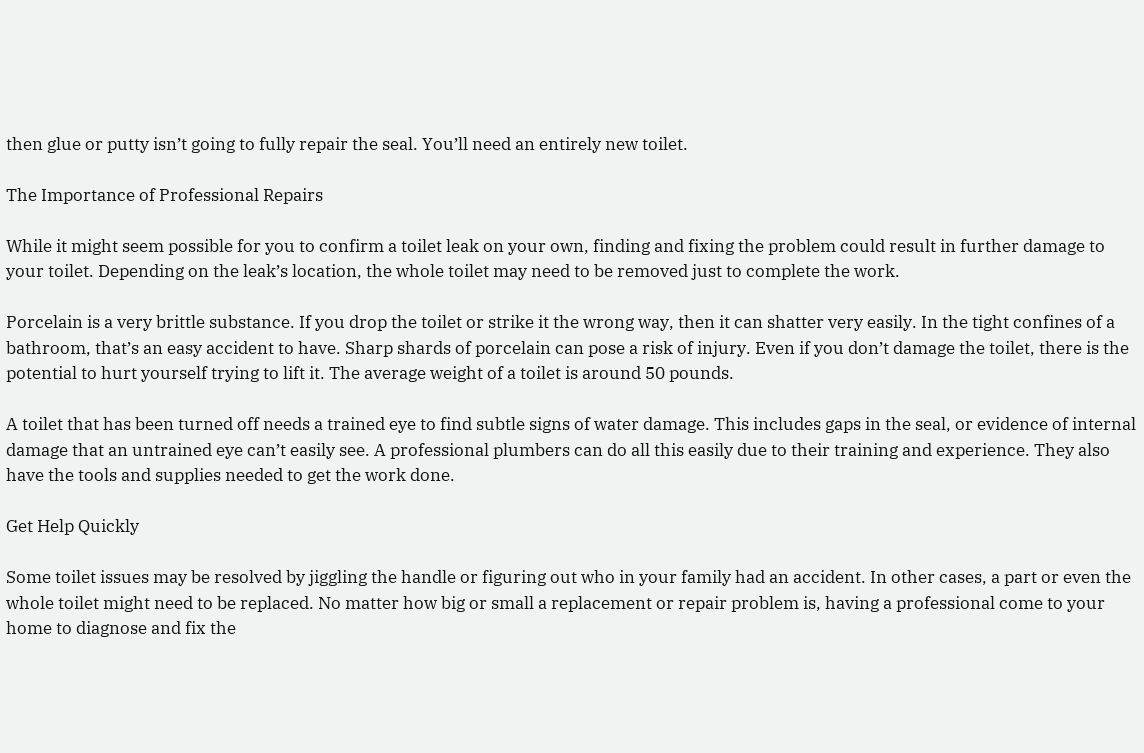then glue or putty isn’t going to fully repair the seal. You’ll need an entirely new toilet.

The Importance of Professional Repairs

While it might seem possible for you to confirm a toilet leak on your own, finding and fixing the problem could result in further damage to your toilet. Depending on the leak’s location, the whole toilet may need to be removed just to complete the work.

Porcelain is a very brittle substance. If you drop the toilet or strike it the wrong way, then it can shatter very easily. In the tight confines of a bathroom, that’s an easy accident to have. Sharp shards of porcelain can pose a risk of injury. Even if you don’t damage the toilet, there is the potential to hurt yourself trying to lift it. The average weight of a toilet is around 50 pounds.

A toilet that has been turned off needs a trained eye to find subtle signs of water damage. This includes gaps in the seal, or evidence of internal damage that an untrained eye can’t easily see. A professional plumbers can do all this easily due to their training and experience. They also have the tools and supplies needed to get the work done.

Get Help Quickly

Some toilet issues may be resolved by jiggling the handle or figuring out who in your family had an accident. In other cases, a part or even the whole toilet might need to be replaced. No matter how big or small a replacement or repair problem is, having a professional come to your home to diagnose and fix the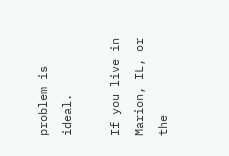problem is ideal.

If you live in Marion, IL, or the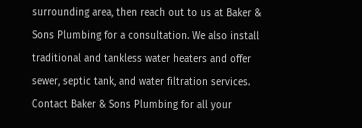surrounding area, then reach out to us at Baker & Sons Plumbing for a consultation. We also install traditional and tankless water heaters and offer sewer, septic tank, and water filtration services. Contact Baker & Sons Plumbing for all your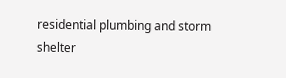residential plumbing and storm shelter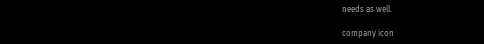needs as well.

company icon